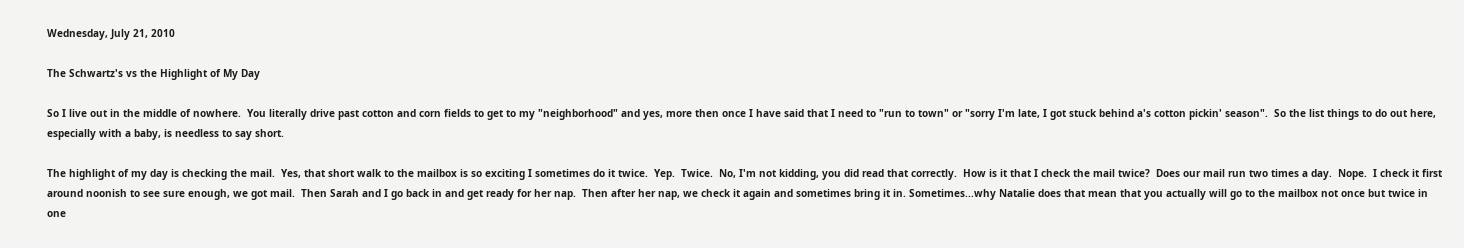Wednesday, July 21, 2010

The Schwartz's vs the Highlight of My Day

So I live out in the middle of nowhere.  You literally drive past cotton and corn fields to get to my "neighborhood" and yes, more then once I have said that I need to "run to town" or "sorry I'm late, I got stuck behind a's cotton pickin' season".  So the list things to do out here, especially with a baby, is needless to say short.

The highlight of my day is checking the mail.  Yes, that short walk to the mailbox is so exciting I sometimes do it twice.  Yep.  Twice.  No, I'm not kidding, you did read that correctly.  How is it that I check the mail twice?  Does our mail run two times a day.  Nope.  I check it first around noonish to see sure enough, we got mail.  Then Sarah and I go back in and get ready for her nap.  Then after her nap, we check it again and sometimes bring it in. Sometimes...why Natalie does that mean that you actually will go to the mailbox not once but twice in one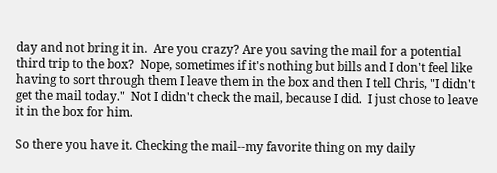day and not bring it in.  Are you crazy? Are you saving the mail for a potential third trip to the box?  Nope, sometimes if it's nothing but bills and I don't feel like having to sort through them I leave them in the box and then I tell Chris, "I didn't get the mail today."  Not I didn't check the mail, because I did.  I just chose to leave it in the box for him.

So there you have it. Checking the mail--my favorite thing on my daily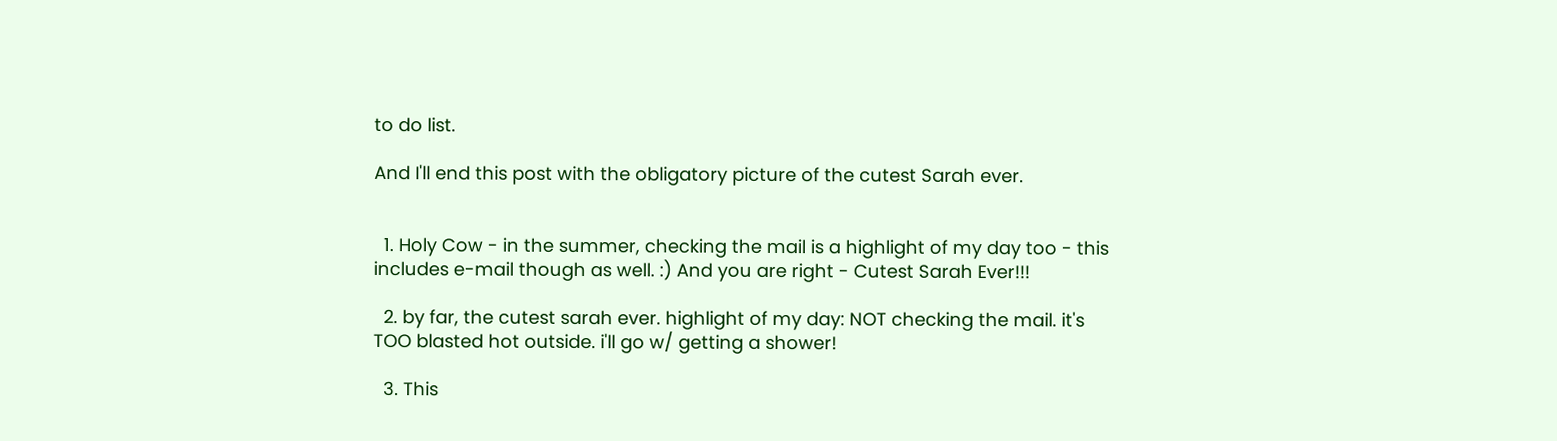to do list.

And I'll end this post with the obligatory picture of the cutest Sarah ever.


  1. Holy Cow - in the summer, checking the mail is a highlight of my day too - this includes e-mail though as well. :) And you are right - Cutest Sarah Ever!!!

  2. by far, the cutest sarah ever. highlight of my day: NOT checking the mail. it's TOO blasted hot outside. i'll go w/ getting a shower!

  3. This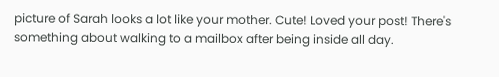picture of Sarah looks a lot like your mother. Cute! Loved your post! There's something about walking to a mailbox after being inside all day.